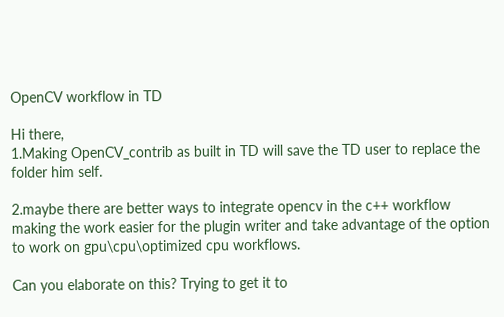OpenCV workflow in TD

Hi there,
1.Making OpenCV_contrib as built in TD will save the TD user to replace the folder him self.

2.maybe there are better ways to integrate opencv in the c++ workflow making the work easier for the plugin writer and take advantage of the option to work on gpu\cpu\optimized cpu workflows.

Can you elaborate on this? Trying to get it to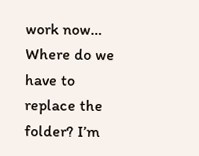work now…
Where do we have to replace the folder? I’m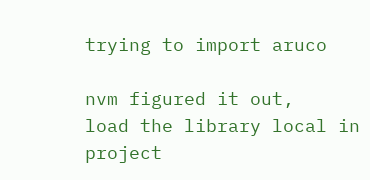trying to import aruco

nvm figured it out,
load the library local in project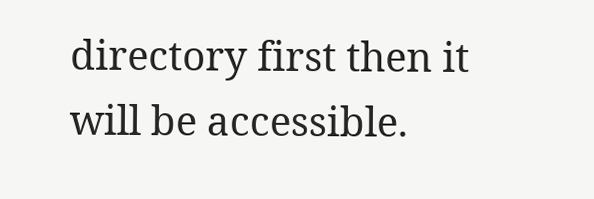directory first then it will be accessible.